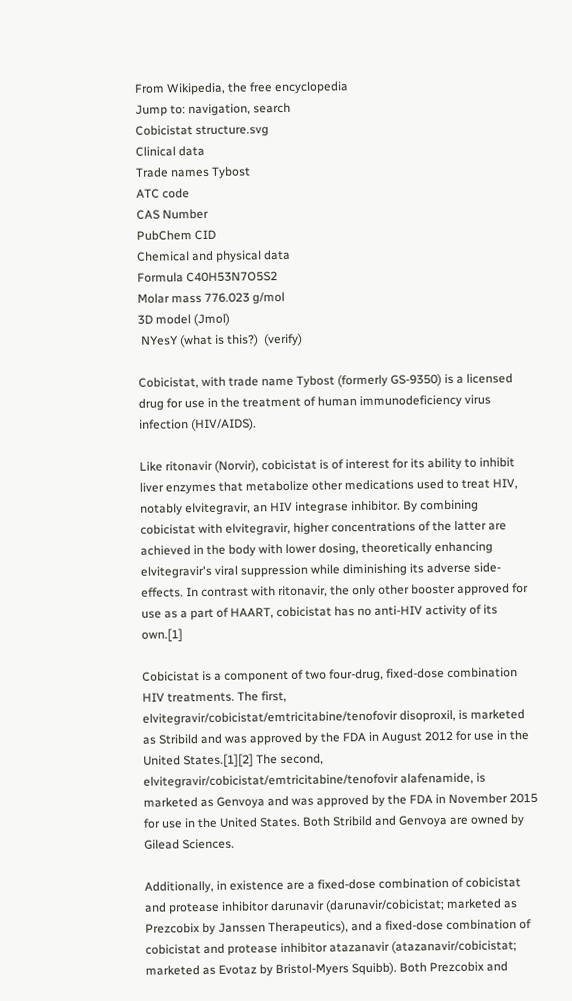From Wikipedia, the free encyclopedia
Jump to: navigation, search
Cobicistat structure.svg
Clinical data
Trade names Tybost
ATC code
CAS Number
PubChem CID
Chemical and physical data
Formula C40H53N7O5S2
Molar mass 776.023 g/mol
3D model (Jmol)
 NYesY (what is this?)  (verify)

Cobicistat, with trade name Tybost (formerly GS-9350) is a licensed drug for use in the treatment of human immunodeficiency virus infection (HIV/AIDS).

Like ritonavir (Norvir), cobicistat is of interest for its ability to inhibit liver enzymes that metabolize other medications used to treat HIV, notably elvitegravir, an HIV integrase inhibitor. By combining cobicistat with elvitegravir, higher concentrations of the latter are achieved in the body with lower dosing, theoretically enhancing elvitegravir's viral suppression while diminishing its adverse side-effects. In contrast with ritonavir, the only other booster approved for use as a part of HAART, cobicistat has no anti-HIV activity of its own.[1]

Cobicistat is a component of two four-drug, fixed-dose combination HIV treatments. The first, elvitegravir/cobicistat/emtricitabine/tenofovir disoproxil, is marketed as Stribild and was approved by the FDA in August 2012 for use in the United States.[1][2] The second, elvitegravir/cobicistat/emtricitabine/tenofovir alafenamide, is marketed as Genvoya and was approved by the FDA in November 2015 for use in the United States. Both Stribild and Genvoya are owned by Gilead Sciences.

Additionally, in existence are a fixed-dose combination of cobicistat and protease inhibitor darunavir (darunavir/cobicistat; marketed as Prezcobix by Janssen Therapeutics), and a fixed-dose combination of cobicistat and protease inhibitor atazanavir (atazanavir/cobicistat; marketed as Evotaz by Bristol-Myers Squibb). Both Prezcobix and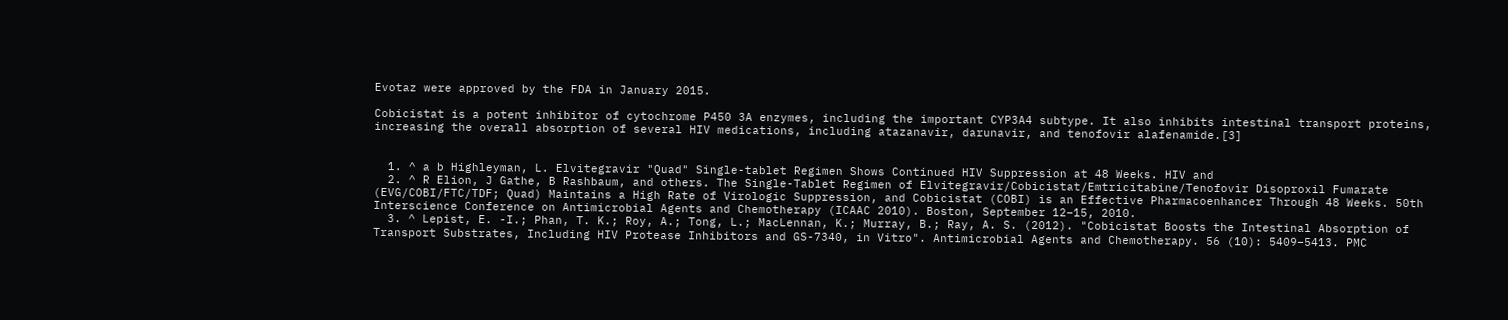Evotaz were approved by the FDA in January 2015.

Cobicistat is a potent inhibitor of cytochrome P450 3A enzymes, including the important CYP3A4 subtype. It also inhibits intestinal transport proteins, increasing the overall absorption of several HIV medications, including atazanavir, darunavir, and tenofovir alafenamide.[3]


  1. ^ a b Highleyman, L. Elvitegravir "Quad" Single-tablet Regimen Shows Continued HIV Suppression at 48 Weeks. HIV and
  2. ^ R Elion, J Gathe, B Rashbaum, and others. The Single-Tablet Regimen of Elvitegravir/Cobicistat/Emtricitabine/Tenofovir Disoproxil Fumarate (EVG/COBI/FTC/TDF; Quad) Maintains a High Rate of Virologic Suppression, and Cobicistat (COBI) is an Effective Pharmacoenhancer Through 48 Weeks. 50th Interscience Conference on Antimicrobial Agents and Chemotherapy (ICAAC 2010). Boston, September 12–15, 2010.
  3. ^ Lepist, E. -I.; Phan, T. K.; Roy, A.; Tong, L.; MacLennan, K.; Murray, B.; Ray, A. S. (2012). "Cobicistat Boosts the Intestinal Absorption of Transport Substrates, Including HIV Protease Inhibitors and GS-7340, in Vitro". Antimicrobial Agents and Chemotherapy. 56 (10): 5409–5413. PMC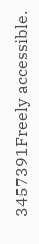3457391Freely accessible.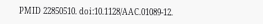PMID 22850510. doi:10.1128/AAC.01089-12.